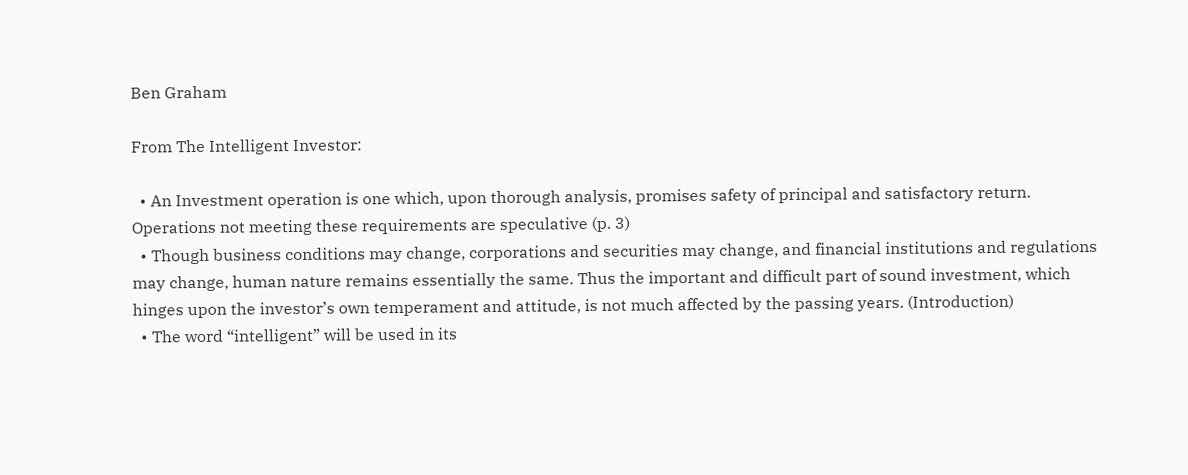Ben Graham

From The Intelligent Investor:

  • An Investment operation is one which, upon thorough analysis, promises safety of principal and satisfactory return. Operations not meeting these requirements are speculative (p. 3)
  • Though business conditions may change, corporations and securities may change, and financial institutions and regulations may change, human nature remains essentially the same. Thus the important and difficult part of sound investment, which hinges upon the investor’s own temperament and attitude, is not much affected by the passing years. (Introduction)
  • The word “intelligent” will be used in its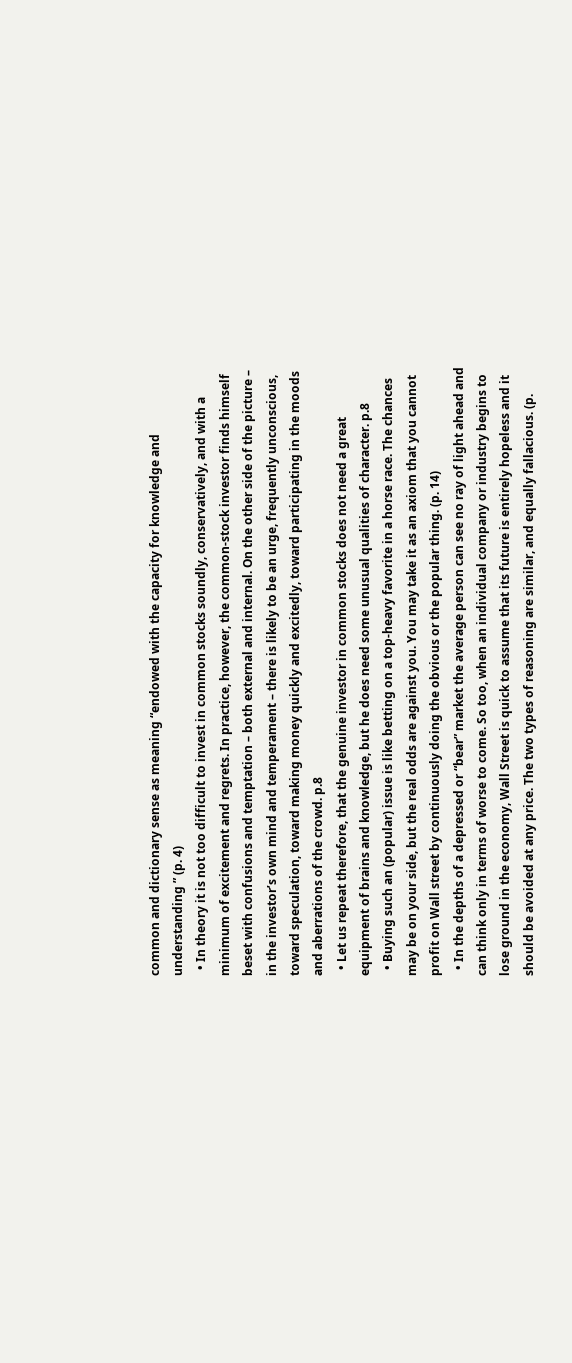common and dictionary sense as meaning “endowed with the capacity for knowledge and understanding ” (p. 4)
  • In theory it is not too difficult to invest in common stocks soundly, conservatively, and with a minimum of excitement and regrets. In practice, however, the common-stock investor finds himself beset with confusions and temptation – both external and internal. On the other side of the picture – in the investor’s own mind and temperament – there is likely to be an urge, frequently unconscious, toward speculation, toward making money quickly and excitedly, toward participating in the moods and aberrations of the crowd. p.8
  • Let us repeat therefore, that the genuine investor in common stocks does not need a great equipment of brains and knowledge, but he does need some unusual qualities of character. p.8
  • Buying such an (popular) issue is like betting on a top-heavy favorite in a horse race. The chances may be on your side, but the real odds are against you. You may take it as an axiom that you cannot profit on Wall street by continuously doing the obvious or the popular thing. (p. 14)
  • In the depths of a depressed or “bear” market the average person can see no ray of light ahead and can think only in terms of worse to come. So too, when an individual company or industry begins to lose ground in the economy, Wall Street is quick to assume that its future is entirely hopeless and it should be avoided at any price. The two types of reasoning are similar, and equally fallacious. (p.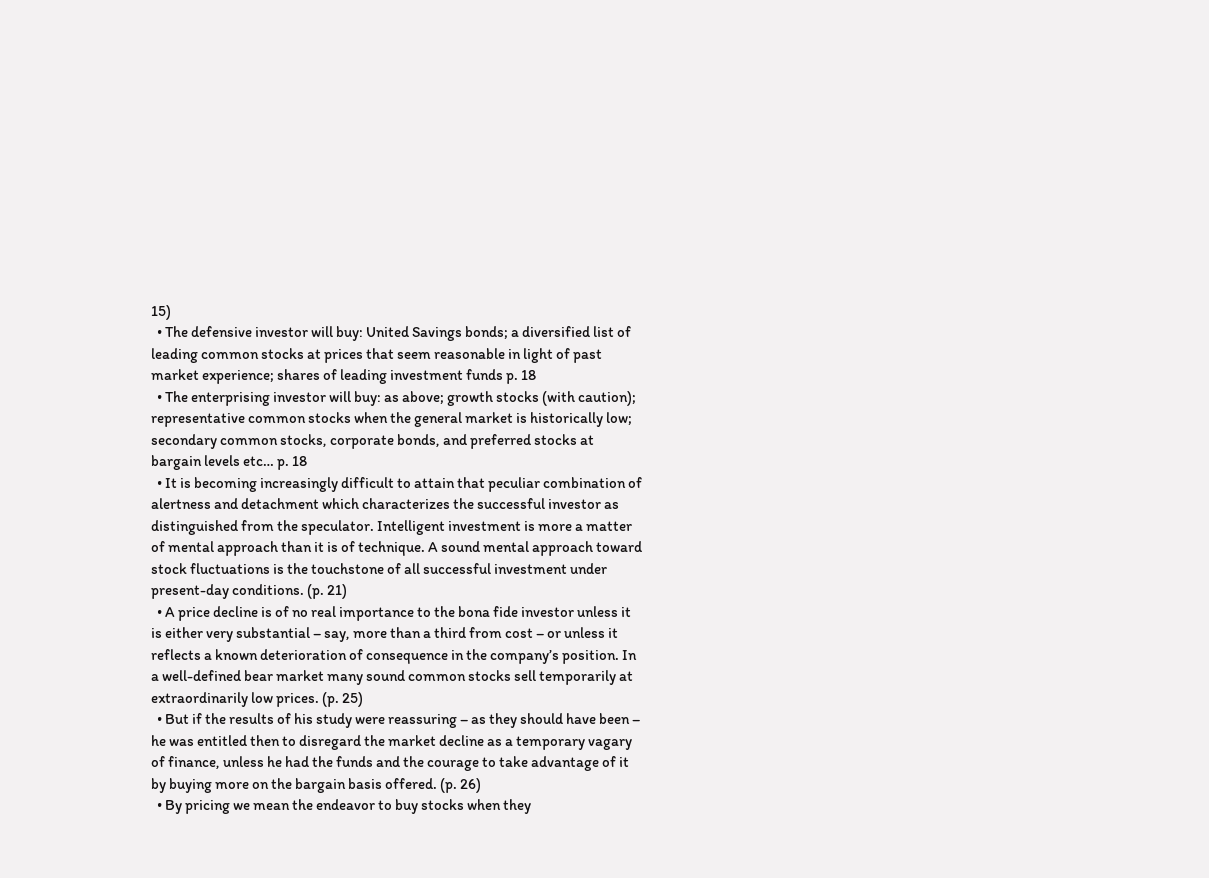15)
  • The defensive investor will buy: United Savings bonds; a diversified list of leading common stocks at prices that seem reasonable in light of past market experience; shares of leading investment funds p. 18
  • The enterprising investor will buy: as above; growth stocks (with caution); representative common stocks when the general market is historically low; secondary common stocks, corporate bonds, and preferred stocks at bargain levels etc… p. 18
  • It is becoming increasingly difficult to attain that peculiar combination of alertness and detachment which characterizes the successful investor as distinguished from the speculator. Intelligent investment is more a matter of mental approach than it is of technique. A sound mental approach toward stock fluctuations is the touchstone of all successful investment under present-day conditions. (p. 21)
  • A price decline is of no real importance to the bona fide investor unless it is either very substantial – say, more than a third from cost – or unless it reflects a known deterioration of consequence in the company’s position. In a well-defined bear market many sound common stocks sell temporarily at extraordinarily low prices. (p. 25)
  • But if the results of his study were reassuring – as they should have been – he was entitled then to disregard the market decline as a temporary vagary of finance, unless he had the funds and the courage to take advantage of it by buying more on the bargain basis offered. (p. 26)
  • By pricing we mean the endeavor to buy stocks when they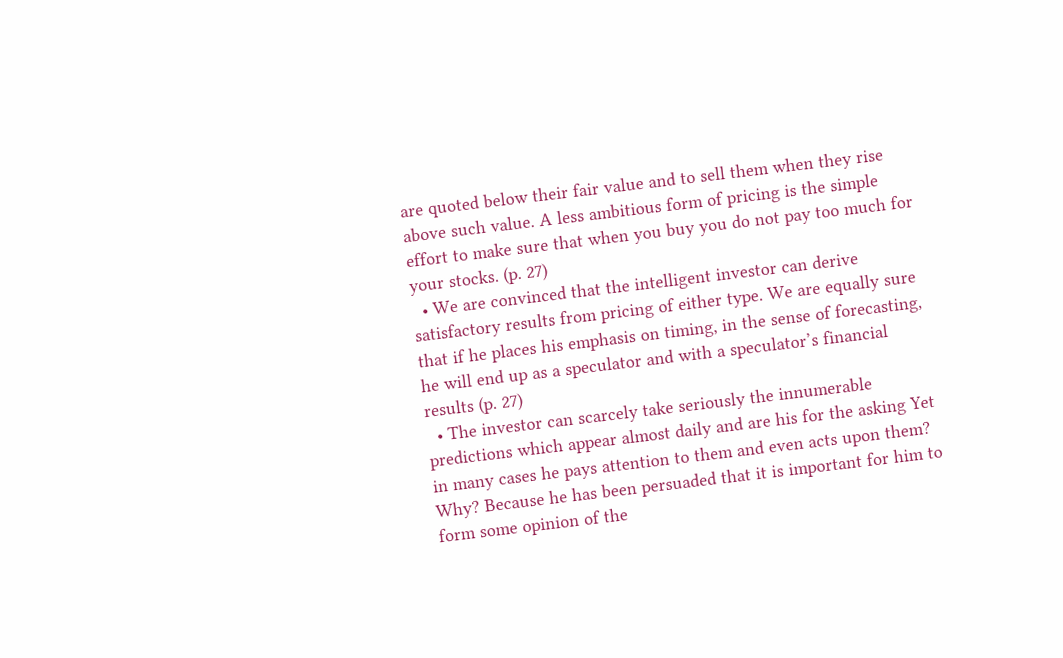are quoted below their fair value and to sell them when they rise above such value. A less ambitious form of pricing is the simple effort to make sure that when you buy you do not pay too much for your stocks. (p. 27)
  • We are convinced that the intelligent investor can derive satisfactory results from pricing of either type. We are equally sure that if he places his emphasis on timing, in the sense of forecasting, he will end up as a speculator and with a speculator’s financial results (p. 27)
  • The investor can scarcely take seriously the innumerable predictions which appear almost daily and are his for the asking Yet in many cases he pays attention to them and even acts upon them? Why? Because he has been persuaded that it is important for him to form some opinion of the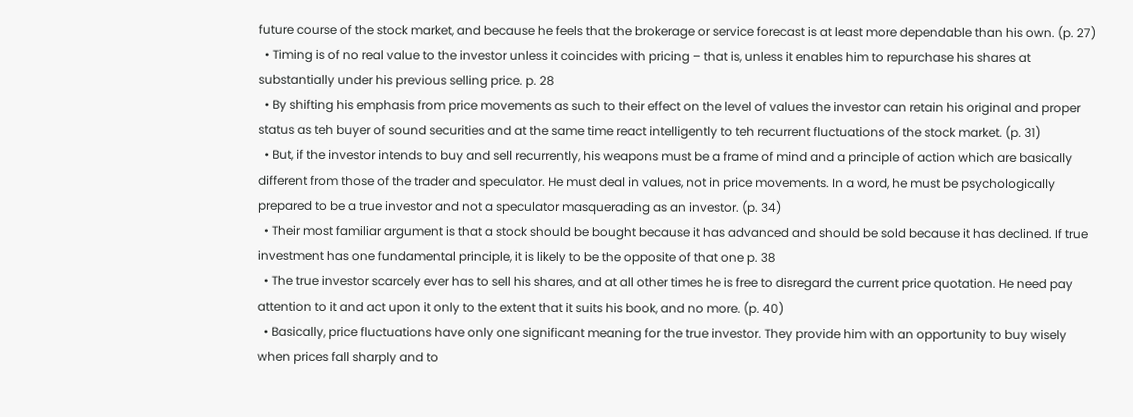future course of the stock market, and because he feels that the brokerage or service forecast is at least more dependable than his own. (p. 27)
  • Timing is of no real value to the investor unless it coincides with pricing – that is, unless it enables him to repurchase his shares at substantially under his previous selling price. p. 28
  • By shifting his emphasis from price movements as such to their effect on the level of values the investor can retain his original and proper status as teh buyer of sound securities and at the same time react intelligently to teh recurrent fluctuations of the stock market. (p. 31)
  • But, if the investor intends to buy and sell recurrently, his weapons must be a frame of mind and a principle of action which are basically different from those of the trader and speculator. He must deal in values, not in price movements. In a word, he must be psychologically prepared to be a true investor and not a speculator masquerading as an investor. (p. 34)
  • Their most familiar argument is that a stock should be bought because it has advanced and should be sold because it has declined. If true investment has one fundamental principle, it is likely to be the opposite of that one p. 38
  • The true investor scarcely ever has to sell his shares, and at all other times he is free to disregard the current price quotation. He need pay attention to it and act upon it only to the extent that it suits his book, and no more. (p. 40)
  • Basically, price fluctuations have only one significant meaning for the true investor. They provide him with an opportunity to buy wisely when prices fall sharply and to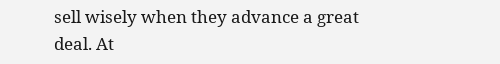sell wisely when they advance a great deal. At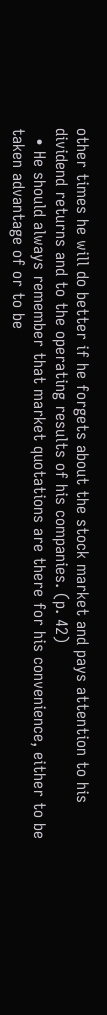other times he will do better if he forgets about the stock market and pays attention to his dividend returns and to the operating results of his companies. (p. 42)
  • He should always remember that market quotations are there for his convenience, either to be taken advantage of or to be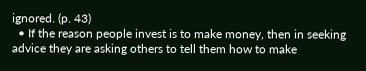ignored. (p. 43)
  • If the reason people invest is to make money, then in seeking advice they are asking others to tell them how to make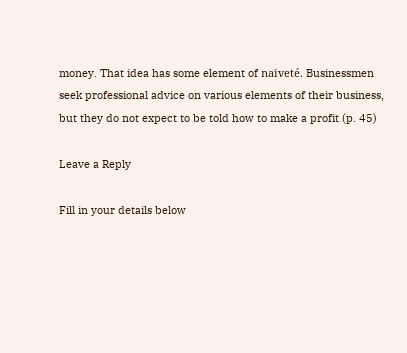money. That idea has some element of naiveté. Businessmen seek professional advice on various elements of their business, but they do not expect to be told how to make a profit (p. 45)

Leave a Reply

Fill in your details below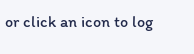or click an icon to log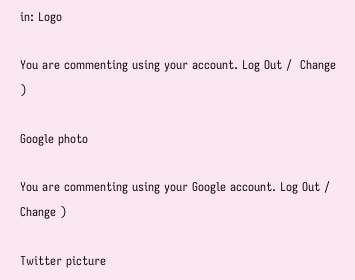in: Logo

You are commenting using your account. Log Out /  Change )

Google photo

You are commenting using your Google account. Log Out /  Change )

Twitter picture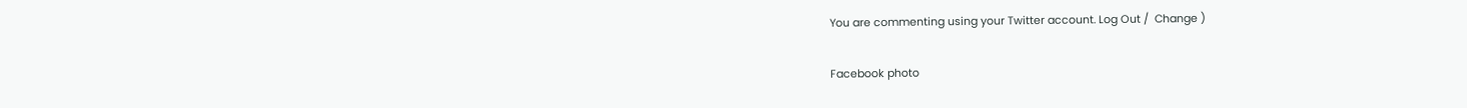You are commenting using your Twitter account. Log Out /  Change )

Facebook photo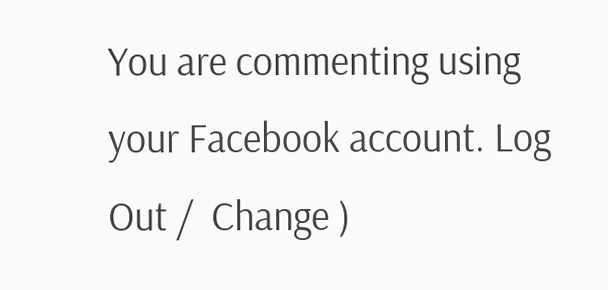You are commenting using your Facebook account. Log Out /  Change )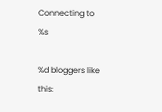Connecting to %s

%d bloggers like this: